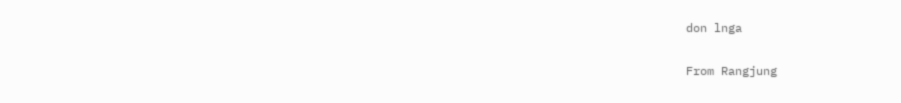don lnga

From Rangjung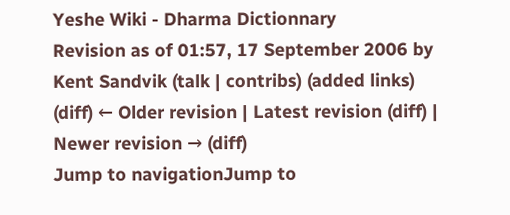Yeshe Wiki - Dharma Dictionnary
Revision as of 01:57, 17 September 2006 by Kent Sandvik (talk | contribs) (added links)
(diff) ← Older revision | Latest revision (diff) | Newer revision → (diff)
Jump to navigationJump to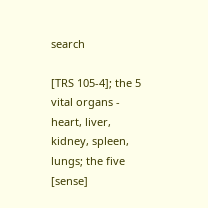search

[TRS 105-4]; the 5 vital organs - heart, liver, kidney, spleen, lungs; the five [sense]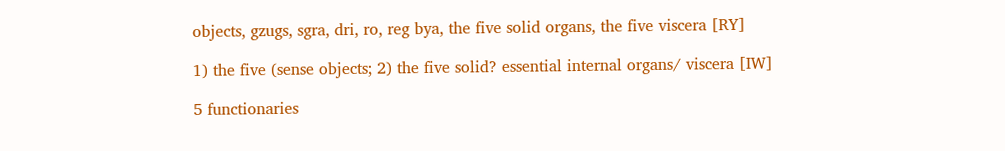objects, gzugs, sgra, dri, ro, reg bya, the five solid organs, the five viscera [RY]

1) the five (sense objects; 2) the five solid? essential internal organs/ viscera [IW]

5 functionaries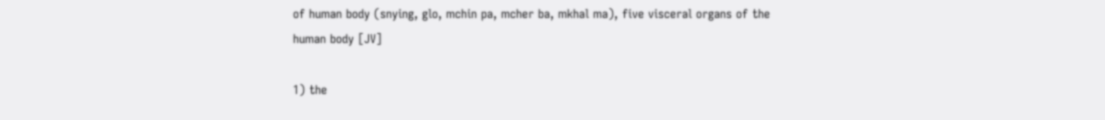of human body (snying, glo, mchin pa, mcher ba, mkhal ma), five visceral organs of the human body [JV]

1) the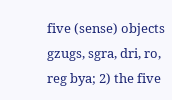five (sense) objects gzugs, sgra, dri, ro, reg bya; 2) the five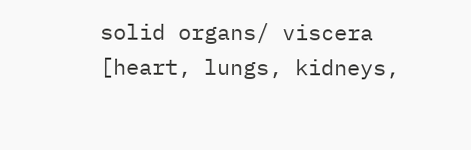solid organs/ viscera [heart, lungs, kidneys,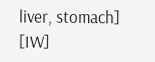liver, stomach] [IW]